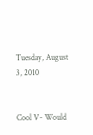Tuesday, August 3, 2010


Cool V- Would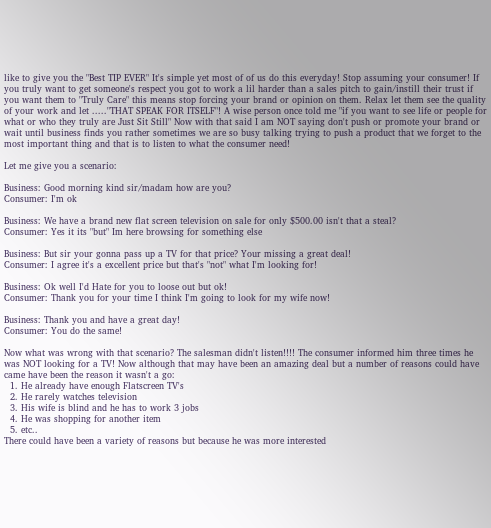like to give you the "Best TIP EVER" It's simple yet most of of us do this everyday! Stop assuming your consumer! If you truly want to get someone's respect you got to work a lil harder than a sales pitch to gain/instill their trust if you want them to "Truly Care" this means stop forcing your brand or opinion on them. Relax let them see the quality of your work and let ....."THAT SPEAK FOR ITSELF"! A wise person once told me "if you want to see life or people for what or who they truly are Just Sit Still" Now with that said I am NOT saying don't push or promote your brand or wait until business finds you rather sometimes we are so busy talking trying to push a product that we forget to the most important thing and that is to listen to what the consumer need!

Let me give you a scenario:

Business: Good morning kind sir/madam how are you?
Consumer: I'm ok

Business: We have a brand new flat screen television on sale for only $500.00 isn't that a steal?
Consumer: Yes it its "but" Im here browsing for something else

Business: But sir your gonna pass up a TV for that price? Your missing a great deal!
Consumer: I agree it's a excellent price but that's "not" what I'm looking for!

Business: Ok well I'd Hate for you to loose out but ok!
Consumer: Thank you for your time I think I'm going to look for my wife now!

Business: Thank you and have a great day!
Consumer: You do the same!

Now what was wrong with that scenario? The salesman didn't listen!!!! The consumer informed him three times he was NOT looking for a TV! Now although that may have been an amazing deal but a number of reasons could have came have been the reason it wasn't a go:
  1. He already have enough Flatscreen TV's
  2. He rarely watches television
  3. His wife is blind and he has to work 3 jobs
  4. He was shopping for another item
  5. etc..
There could have been a variety of reasons but because he was more interested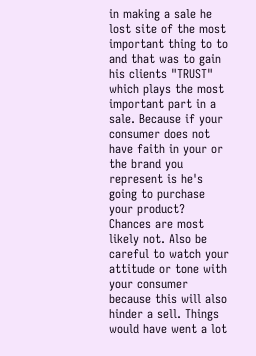in making a sale he lost site of the most important thing to to and that was to gain his clients "TRUST" which plays the most important part in a sale. Because if your consumer does not have faith in your or the brand you represent is he's going to purchase your product? Chances are most likely not. Also be careful to watch your attitude or tone with your consumer because this will also hinder a sell. Things would have went a lot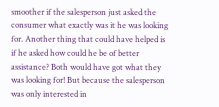smoother if the salesperson just asked the consumer what exactly was it he was looking for. Another thing that could have helped is if he asked how could he be of better assistance? Both would have got what they was looking for! But because the salesperson was only interested in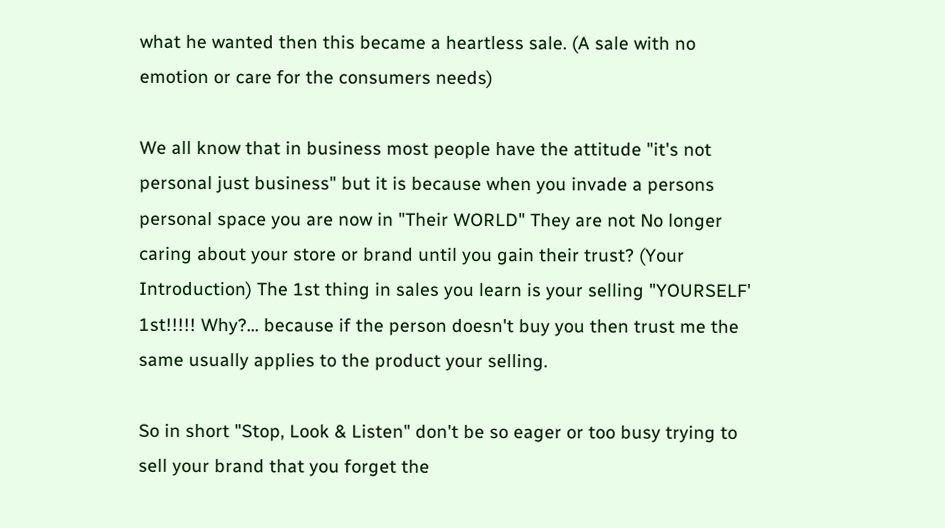what he wanted then this became a heartless sale. (A sale with no emotion or care for the consumers needs)

We all know that in business most people have the attitude "it's not personal just business" but it is because when you invade a persons personal space you are now in "Their WORLD" They are not No longer caring about your store or brand until you gain their trust? (Your Introduction) The 1st thing in sales you learn is your selling "YOURSELF' 1st!!!!! Why?... because if the person doesn't buy you then trust me the same usually applies to the product your selling.

So in short "Stop, Look & Listen" don't be so eager or too busy trying to sell your brand that you forget the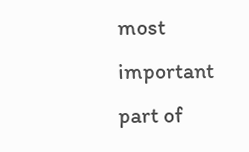most important part of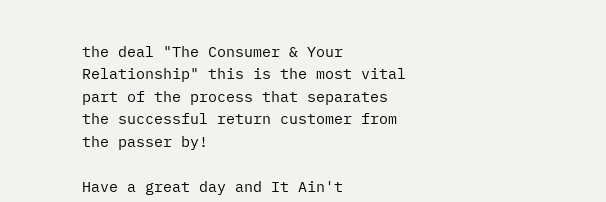the deal "The Consumer & Your Relationship" this is the most vital part of the process that separates the successful return customer from the passer by!

Have a great day and It Ain't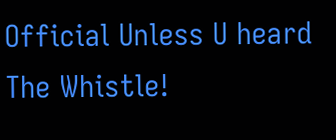Official Unless U heard The Whistle!